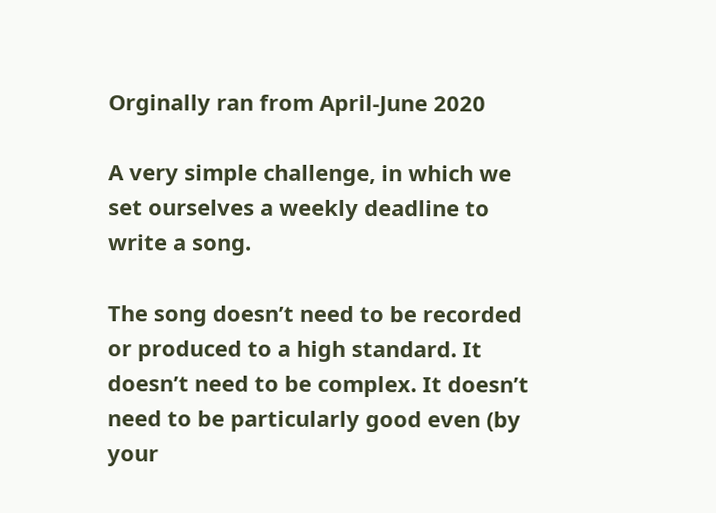Orginally ran from April-June 2020

A very simple challenge, in which we set ourselves a weekly deadline to write a song.

The song doesn’t need to be recorded or produced to a high standard. It doesn’t need to be complex. It doesn’t need to be particularly good even (by your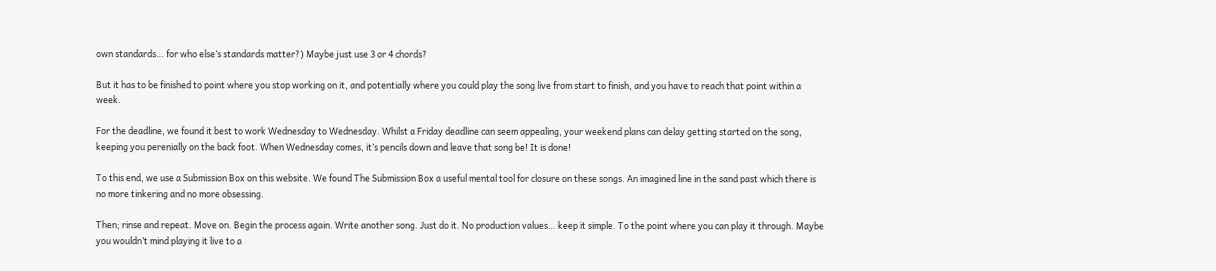own standards… for who else’s standards matter?) Maybe just use 3 or 4 chords?

But it has to be finished to point where you stop working on it, and potentially where you could play the song live from start to finish, and you have to reach that point within a week.

For the deadline, we found it best to work Wednesday to Wednesday. Whilst a Friday deadline can seem appealing, your weekend plans can delay getting started on the song, keeping you perenially on the back foot. When Wednesday comes, it’s pencils down and leave that song be! It is done!

To this end, we use a Submission Box on this website. We found The Submission Box a useful mental tool for closure on these songs. An imagined line in the sand past which there is no more tinkering and no more obsessing.

Then; rinse and repeat. Move on. Begin the process again. Write another song. Just do it. No production values… keep it simple. To the point where you can play it through. Maybe you wouldn’t mind playing it live to a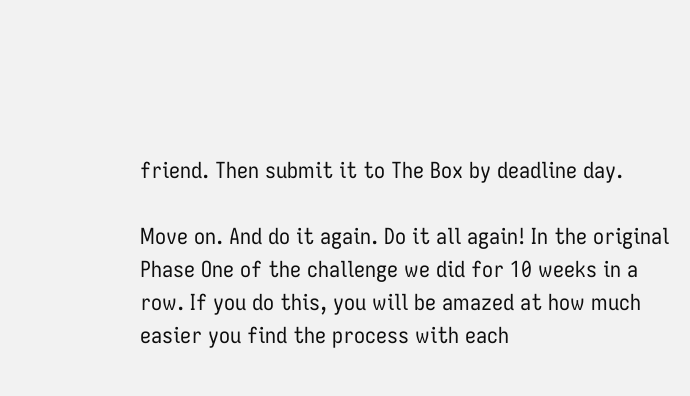friend. Then submit it to The Box by deadline day.

Move on. And do it again. Do it all again! In the original Phase One of the challenge we did for 10 weeks in a row. If you do this, you will be amazed at how much easier you find the process with each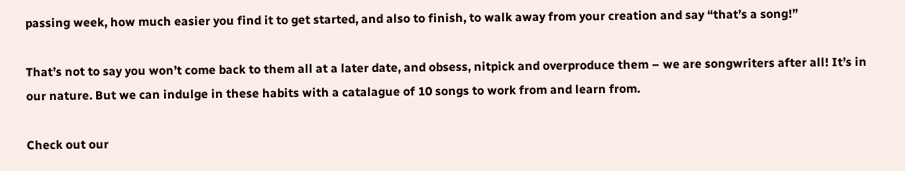passing week, how much easier you find it to get started, and also to finish, to walk away from your creation and say “that’s a song!”

That’s not to say you won’t come back to them all at a later date, and obsess, nitpick and overproduce them – we are songwriters after all! It’s in our nature. But we can indulge in these habits with a catalague of 10 songs to work from and learn from.

Check out our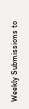Weekly Submissions to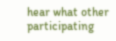hear what other participating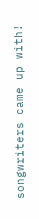songwriters came up with!